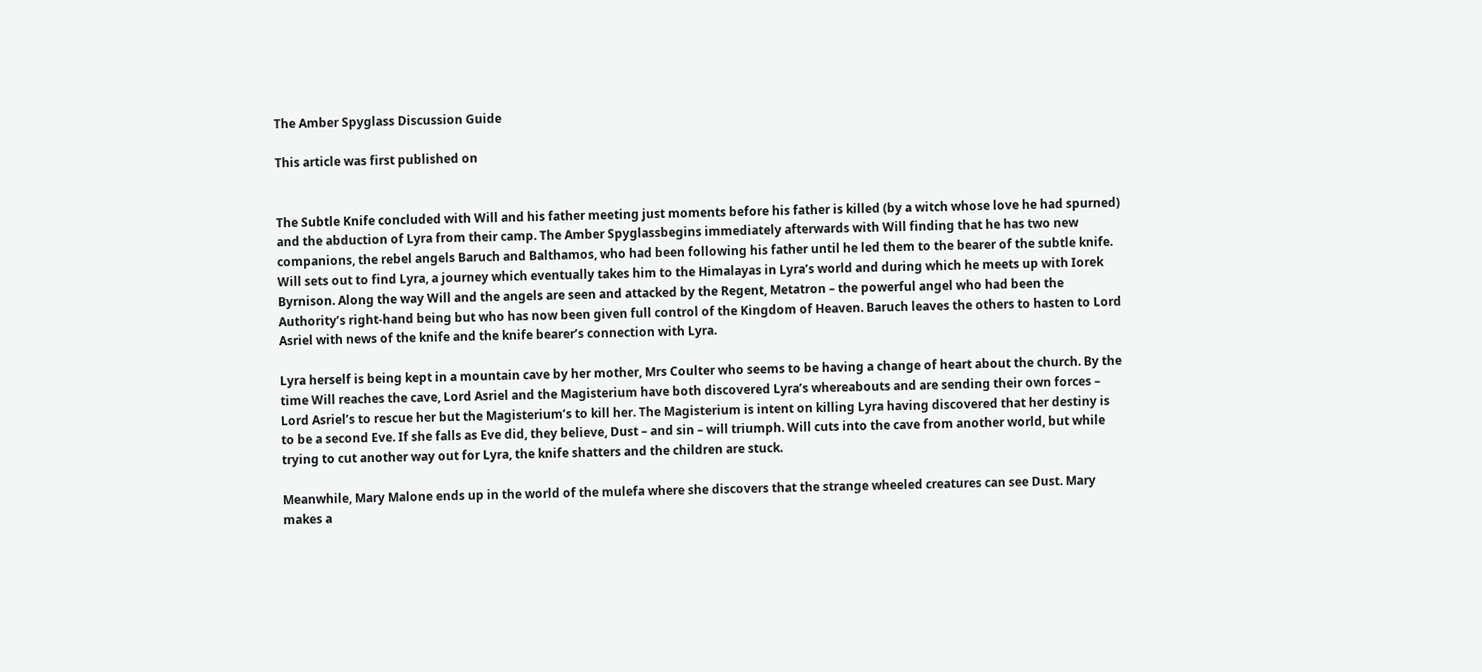The Amber Spyglass Discussion Guide

This article was first published on


The Subtle Knife concluded with Will and his father meeting just moments before his father is killed (by a witch whose love he had spurned) and the abduction of Lyra from their camp. The Amber Spyglassbegins immediately afterwards with Will finding that he has two new companions, the rebel angels Baruch and Balthamos, who had been following his father until he led them to the bearer of the subtle knife. Will sets out to find Lyra, a journey which eventually takes him to the Himalayas in Lyra’s world and during which he meets up with Iorek Byrnison. Along the way Will and the angels are seen and attacked by the Regent, Metatron – the powerful angel who had been the Authority’s right-hand being but who has now been given full control of the Kingdom of Heaven. Baruch leaves the others to hasten to Lord Asriel with news of the knife and the knife bearer’s connection with Lyra.

Lyra herself is being kept in a mountain cave by her mother, Mrs Coulter who seems to be having a change of heart about the church. By the time Will reaches the cave, Lord Asriel and the Magisterium have both discovered Lyra’s whereabouts and are sending their own forces – Lord Asriel’s to rescue her but the Magisterium’s to kill her. The Magisterium is intent on killing Lyra having discovered that her destiny is to be a second Eve. If she falls as Eve did, they believe, Dust – and sin – will triumph. Will cuts into the cave from another world, but while trying to cut another way out for Lyra, the knife shatters and the children are stuck.

Meanwhile, Mary Malone ends up in the world of the mulefa where she discovers that the strange wheeled creatures can see Dust. Mary makes a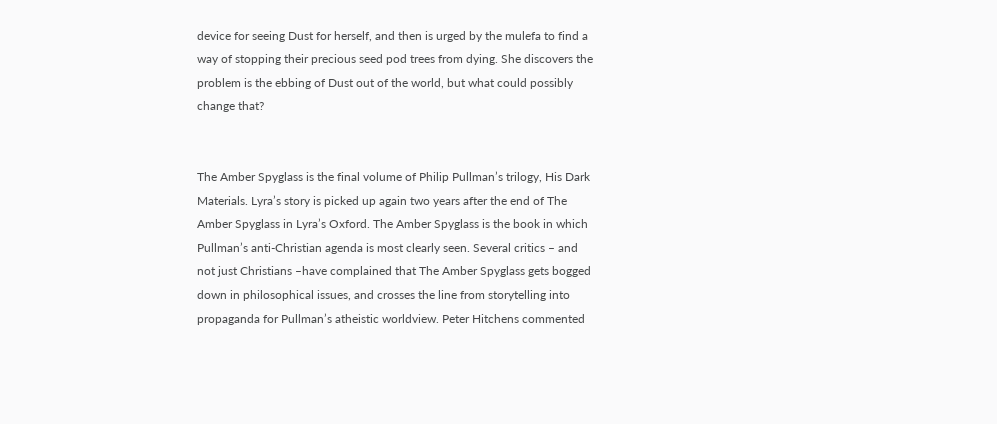device for seeing Dust for herself, and then is urged by the mulefa to find a way of stopping their precious seed pod trees from dying. She discovers the problem is the ebbing of Dust out of the world, but what could possibly change that?


The Amber Spyglass is the final volume of Philip Pullman’s trilogy, His Dark Materials. Lyra’s story is picked up again two years after the end of The Amber Spyglass in Lyra’s Oxford. The Amber Spyglass is the book in which Pullman’s anti-Christian agenda is most clearly seen. Several critics – and not just Christians –have complained that The Amber Spyglass gets bogged down in philosophical issues, and crosses the line from storytelling into propaganda for Pullman’s atheistic worldview. Peter Hitchens commented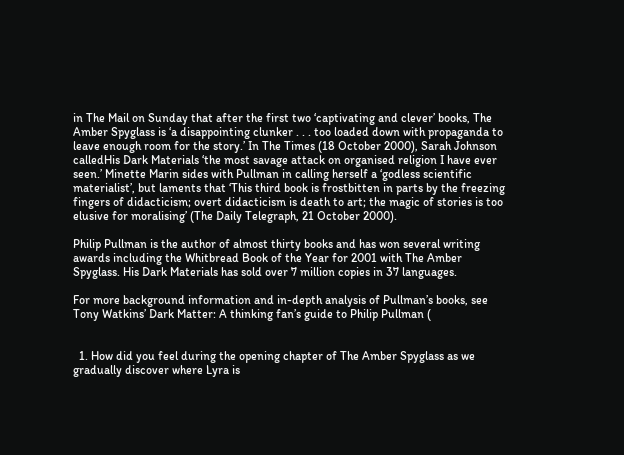in The Mail on Sunday that after the first two ‘captivating and clever’ books, The Amber Spyglass is ‘a disappointing clunker . . . too loaded down with propaganda to leave enough room for the story.’ In The Times (18 October 2000), Sarah Johnson calledHis Dark Materials ‘the most savage attack on organised religion I have ever seen.’ Minette Marin sides with Pullman in calling herself a ‘godless scientific materialist’, but laments that ‘This third book is frostbitten in parts by the freezing fingers of didacticism; overt didacticism is death to art; the magic of stories is too elusive for moralising’ (The Daily Telegraph, 21 October 2000).

Philip Pullman is the author of almost thirty books and has won several writing awards including the Whitbread Book of the Year for 2001 with The Amber Spyglass. His Dark Materials has sold over 7 million copies in 37 languages.

For more background information and in-depth analysis of Pullman’s books, see Tony Watkins’ Dark Matter: A thinking fan’s guide to Philip Pullman (


  1. How did you feel during the opening chapter of The Amber Spyglass as we gradually discover where Lyra is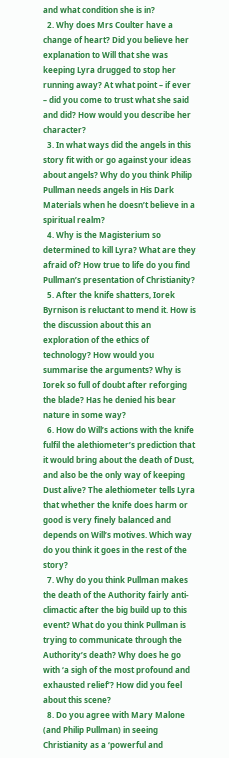and what condition she is in?
  2. Why does Mrs Coulter have a change of heart? Did you believe her explanation to Will that she was keeping Lyra drugged to stop her running away? At what point – if ever – did you come to trust what she said and did? How would you describe her character?
  3. In what ways did the angels in this story fit with or go against your ideas about angels? Why do you think Philip Pullman needs angels in His Dark Materials when he doesn’t believe in a spiritual realm?
  4. Why is the Magisterium so determined to kill Lyra? What are they afraid of? How true to life do you find Pullman’s presentation of Christianity?
  5. After the knife shatters, Iorek Byrnison is reluctant to mend it. How is the discussion about this an exploration of the ethics of technology? How would you summarise the arguments? Why is Iorek so full of doubt after reforging the blade? Has he denied his bear nature in some way?
  6. How do Will’s actions with the knife fulfil the alethiometer’s prediction that it would bring about the death of Dust, and also be the only way of keeping Dust alive? The alethiometer tells Lyra that whether the knife does harm or good is very finely balanced and depends on Will’s motives. Which way do you think it goes in the rest of the story?
  7. Why do you think Pullman makes the death of the Authority fairly anti-climactic after the big build up to this event? What do you think Pullman is trying to communicate through the Authority’s death? Why does he go with ‘a sigh of the most profound and exhausted relief’? How did you feel about this scene?
  8. Do you agree with Mary Malone (and Philip Pullman) in seeing Christianity as a ‘powerful and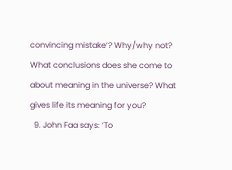convincing mistake’? Why/why not? What conclusions does she come to about meaning in the universe? What gives life its meaning for you?
  9. John Faa says: ‘To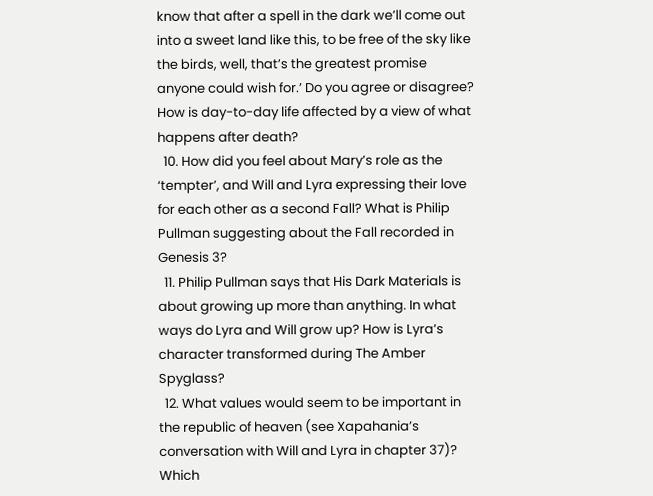know that after a spell in the dark we’ll come out into a sweet land like this, to be free of the sky like the birds, well, that’s the greatest promise anyone could wish for.’ Do you agree or disagree? How is day-to-day life affected by a view of what happens after death?
  10. How did you feel about Mary’s role as the ‘tempter’, and Will and Lyra expressing their love for each other as a second Fall? What is Philip Pullman suggesting about the Fall recorded in Genesis 3?
  11. Philip Pullman says that His Dark Materials is about growing up more than anything. In what ways do Lyra and Will grow up? How is Lyra’s character transformed during The Amber Spyglass?
  12. What values would seem to be important in the republic of heaven (see Xapahania’s conversation with Will and Lyra in chapter 37)? Which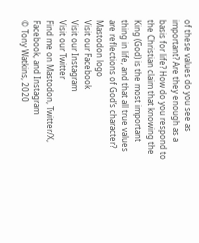of these values do you see as important? Are they enough as a basis for life? How do you respond to the Christian claim that knowing the King (God) is the most important thing in life, and that all true values are reflections of God’s character?
Mastodon logo
Visit our Facebook
Visit our Instagram
Visit our Twitter
Find me on Mastodon, Twitter/X, Facebook, and Instagram
© Tony Watkins, 2020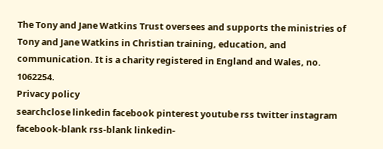The Tony and Jane Watkins Trust oversees and supports the ministries of Tony and Jane Watkins in Christian training, education, and communication. It is a charity registered in England and Wales, no. 1062254.
Privacy policy
searchclose linkedin facebook pinterest youtube rss twitter instagram facebook-blank rss-blank linkedin-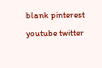blank pinterest youtube twitter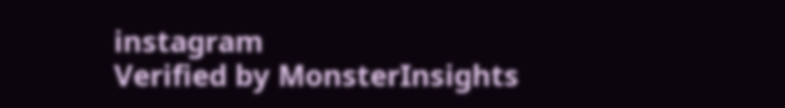instagram
Verified by MonsterInsights